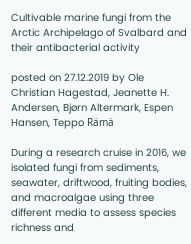Cultivable marine fungi from the Arctic Archipelago of Svalbard and their antibacterial activity

posted on 27.12.2019 by Ole Christian Hagestad, Jeanette H. Andersen, Bjørn Altermark, Espen Hansen, Teppo Rämä

During a research cruise in 2016, we isolated fungi from sediments, seawater, driftwood, fruiting bodies, and macroalgae using three different media to assess species richness and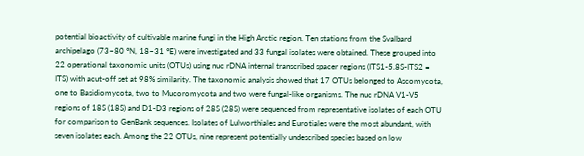potential bioactivity of cultivable marine fungi in the High Arctic region. Ten stations from the Svalbard archipelago (73–80 °N, 18–31 °E) were investigated and 33 fungal isolates were obtained. These grouped into 22 operational taxonomic units (OTUs) using nuc rDNA internal transcribed spacer regions (ITS1-5.8S-ITS2 = ITS) with acut-off set at 98% similarity. The taxonomic analysis showed that 17 OTUs belonged to Ascomycota, one to Basidiomycota, two to Mucoromycota and two were fungal-like organisms. The nuc rDNA V1-V5 regions of 18S (18S) and D1-D3 regions of 28S (28S) were sequenced from representative isolates of each OTU for comparison to GenBank sequences. Isolates of Lulworthiales and Eurotiales were the most abundant, with seven isolates each. Among the 22 OTUs, nine represent potentially undescribed species based on low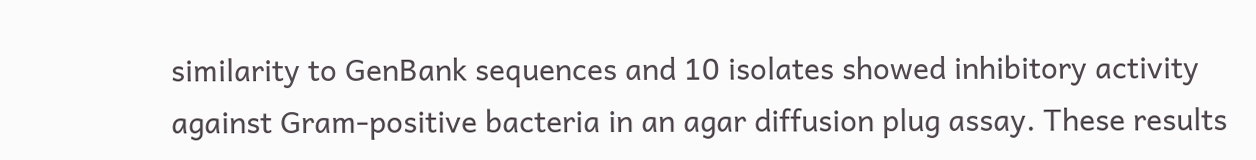similarity to GenBank sequences and 10 isolates showed inhibitory activity against Gram-positive bacteria in an agar diffusion plug assay. These results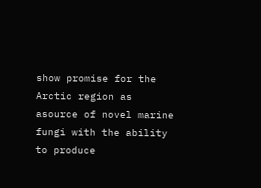show promise for the Arctic region as asource of novel marine fungi with the ability to produce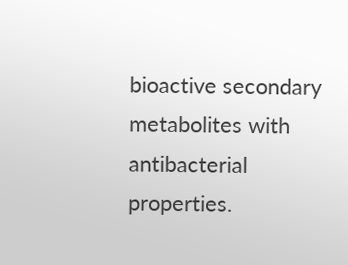bioactive secondary metabolites with antibacterial properties.